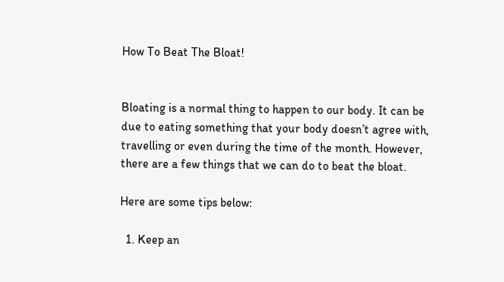How To Beat The Bloat!


Bloating is a normal thing to happen to our body. It can be due to eating something that your body doesn’t agree with, travelling or even during the time of the month. However, there are a few things that we can do to beat the bloat.

Here are some tips below:

  1. Keep an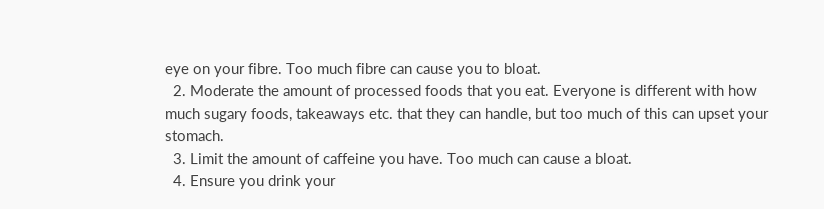eye on your fibre. Too much fibre can cause you to bloat.
  2. Moderate the amount of processed foods that you eat. Everyone is different with how much sugary foods, takeaways etc. that they can handle, but too much of this can upset your stomach.
  3. Limit the amount of caffeine you have. Too much can cause a bloat.
  4. Ensure you drink your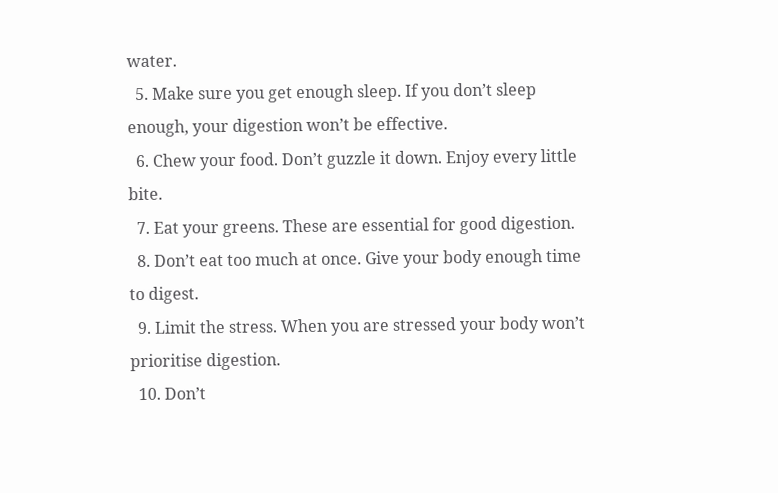water.
  5. Make sure you get enough sleep. If you don’t sleep enough, your digestion won’t be effective.
  6. Chew your food. Don’t guzzle it down. Enjoy every little bite.
  7. Eat your greens. These are essential for good digestion.
  8. Don’t eat too much at once. Give your body enough time to digest.
  9. Limit the stress. When you are stressed your body won’t prioritise digestion.
  10. Don’t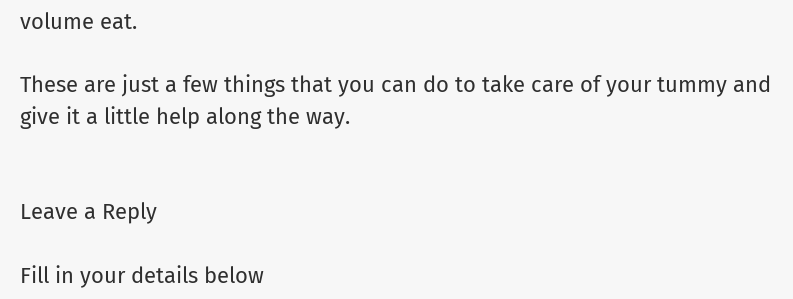volume eat.

These are just a few things that you can do to take care of your tummy and give it a little help along the way.


Leave a Reply

Fill in your details below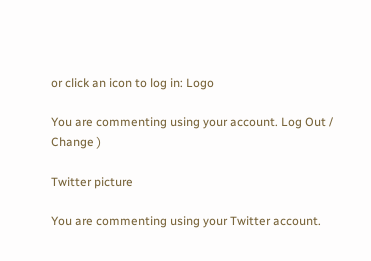or click an icon to log in: Logo

You are commenting using your account. Log Out /  Change )

Twitter picture

You are commenting using your Twitter account.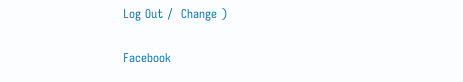Log Out /  Change )

Facebook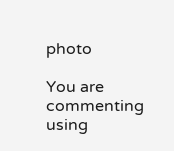photo

You are commenting using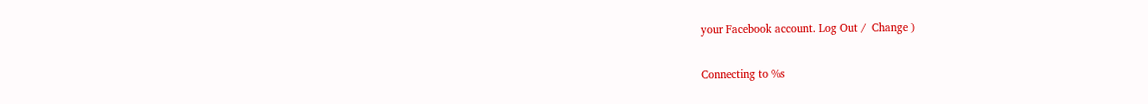your Facebook account. Log Out /  Change )

Connecting to %s